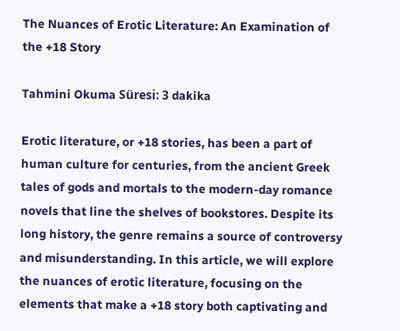The Nuances of Erotic Literature: An Examination of the +18 Story

Tahmini Okuma Süresi: 3 dakika

Erotic literature, or +18 stories, has been a part of human culture for centuries, from the ancient Greek tales of gods and mortals to the modern-day romance novels that line the shelves of bookstores. Despite its long history, the genre remains a source of controversy and misunderstanding. In this article, we will explore the nuances of erotic literature, focusing on the elements that make a +18 story both captivating and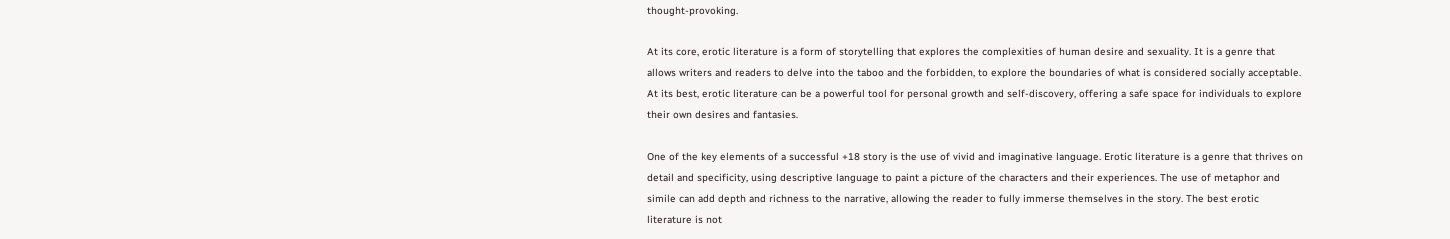thought-provoking.

At its core, erotic literature is a form of storytelling that explores the complexities of human desire and sexuality. It is a genre that allows writers and readers to delve into the taboo and the forbidden, to explore the boundaries of what is considered socially acceptable. At its best, erotic literature can be a powerful tool for personal growth and self-discovery, offering a safe space for individuals to explore their own desires and fantasies.

One of the key elements of a successful +18 story is the use of vivid and imaginative language. Erotic literature is a genre that thrives on detail and specificity, using descriptive language to paint a picture of the characters and their experiences. The use of metaphor and simile can add depth and richness to the narrative, allowing the reader to fully immerse themselves in the story. The best erotic literature is not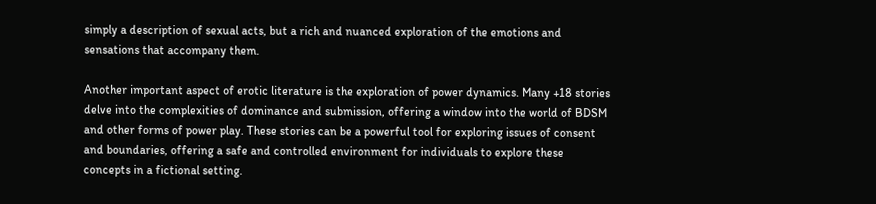simply a description of sexual acts, but a rich and nuanced exploration of the emotions and sensations that accompany them.

Another important aspect of erotic literature is the exploration of power dynamics. Many +18 stories delve into the complexities of dominance and submission, offering a window into the world of BDSM and other forms of power play. These stories can be a powerful tool for exploring issues of consent and boundaries, offering a safe and controlled environment for individuals to explore these concepts in a fictional setting.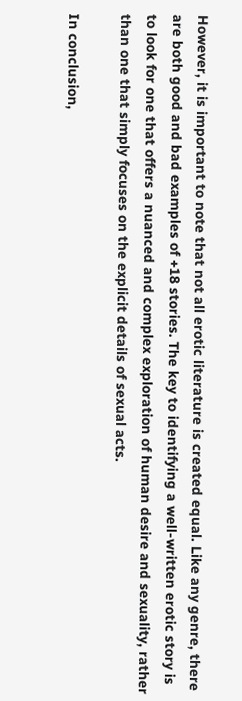However, it is important to note that not all erotic literature is created equal. Like any genre, there are both good and bad examples of +18 stories. The key to identifying a well-written erotic story is to look for one that offers a nuanced and complex exploration of human desire and sexuality, rather than one that simply focuses on the explicit details of sexual acts.

In conclusion,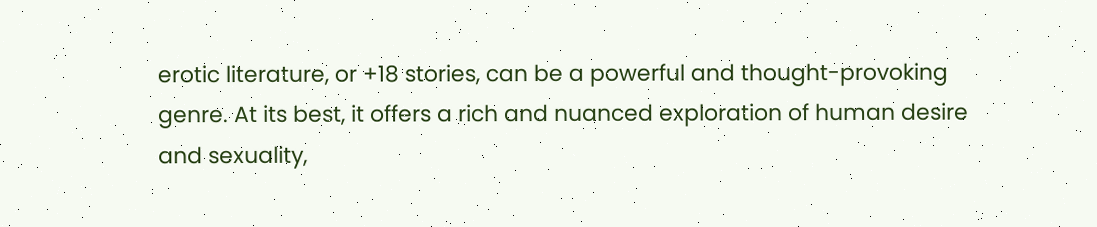erotic literature, or +18 stories, can be a powerful and thought-provoking genre. At its best, it offers a rich and nuanced exploration of human desire and sexuality,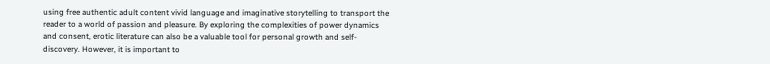using free authentic adult content vivid language and imaginative storytelling to transport the reader to a world of passion and pleasure. By exploring the complexities of power dynamics and consent, erotic literature can also be a valuable tool for personal growth and self-discovery. However, it is important to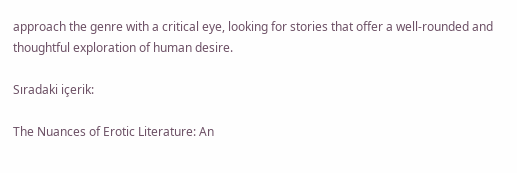approach the genre with a critical eye, looking for stories that offer a well-rounded and thoughtful exploration of human desire.

Sıradaki içerik:

The Nuances of Erotic Literature: An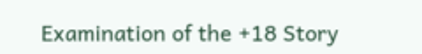Examination of the +18 Story